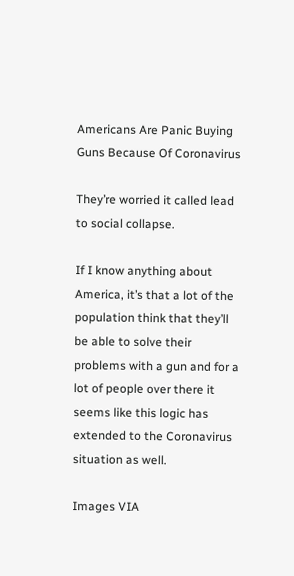Americans Are Panic Buying Guns Because Of Coronavirus

They’re worried it called lead to social collapse.

If I know anything about America, it’s that a lot of the population think that they’ll be able to solve their problems with a gun and for a lot of people over there it seems like this logic has extended to the Coronavirus situation as well.

Images VIA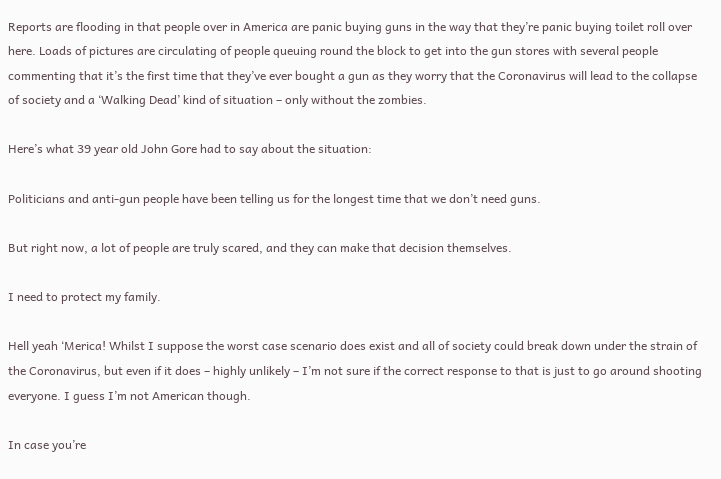Reports are flooding in that people over in America are panic buying guns in the way that they’re panic buying toilet roll over here. Loads of pictures are circulating of people queuing round the block to get into the gun stores with several people commenting that it’s the first time that they’ve ever bought a gun as they worry that the Coronavirus will lead to the collapse of society and a ‘Walking Dead’ kind of situation – only without the zombies.

Here’s what 39 year old John Gore had to say about the situation:

Politicians and anti-gun people have been telling us for the longest time that we don’t need guns.

But right now, a lot of people are truly scared, and they can make that decision themselves.

I need to protect my family.

Hell yeah ‘Merica! Whilst I suppose the worst case scenario does exist and all of society could break down under the strain of the Coronavirus, but even if it does – highly unlikely – I’m not sure if the correct response to that is just to go around shooting everyone. I guess I’m not American though.

In case you’re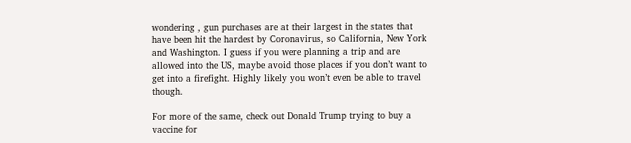wondering , gun purchases are at their largest in the states that have been hit the hardest by Coronavirus, so California, New York and Washington. I guess if you were planning a trip and are allowed into the US, maybe avoid those places if you don’t want to get into a firefight. Highly likely you won’t even be able to travel though.

For more of the same, check out Donald Trump trying to buy a vaccine for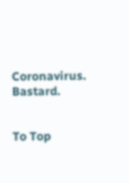Coronavirus. Bastard.


To Top